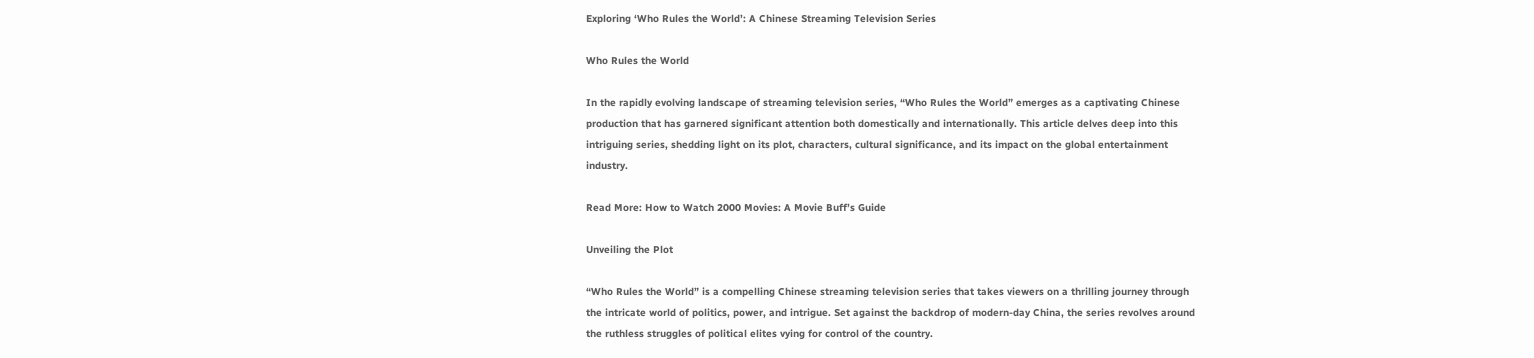Exploring ‘Who Rules the World’: A Chinese Streaming Television Series

Who Rules the World

In the rapidly evolving landscape of streaming television series, “Who Rules the World” emerges as a captivating Chinese production that has garnered significant attention both domestically and internationally. This article delves deep into this intriguing series, shedding light on its plot, characters, cultural significance, and its impact on the global entertainment industry.

Read More: How to Watch 2000 Movies: A Movie Buff’s Guide

Unveiling the Plot

“Who Rules the World” is a compelling Chinese streaming television series that takes viewers on a thrilling journey through the intricate world of politics, power, and intrigue. Set against the backdrop of modern-day China, the series revolves around the ruthless struggles of political elites vying for control of the country.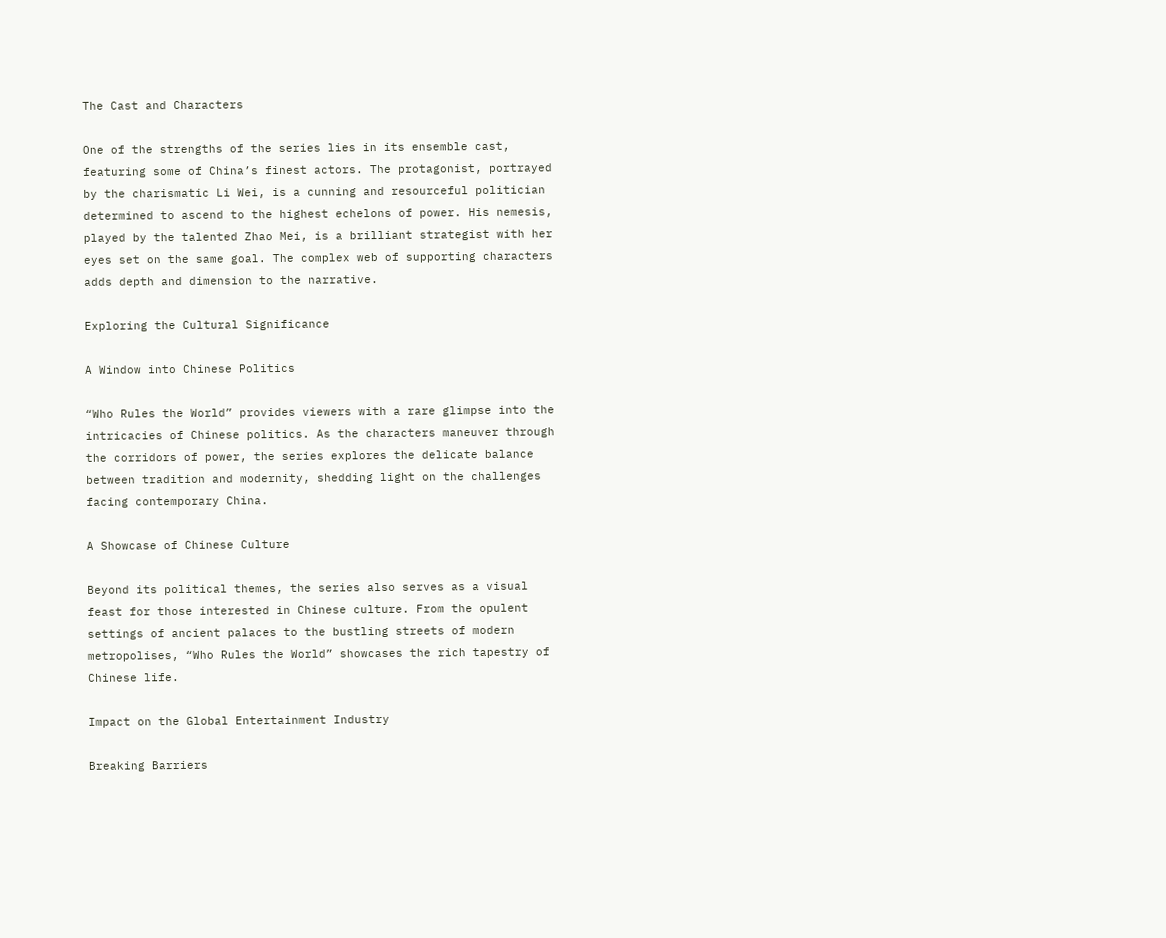The Cast and Characters

One of the strengths of the series lies in its ensemble cast, featuring some of China’s finest actors. The protagonist, portrayed by the charismatic Li Wei, is a cunning and resourceful politician determined to ascend to the highest echelons of power. His nemesis, played by the talented Zhao Mei, is a brilliant strategist with her eyes set on the same goal. The complex web of supporting characters adds depth and dimension to the narrative.

Exploring the Cultural Significance

A Window into Chinese Politics

“Who Rules the World” provides viewers with a rare glimpse into the intricacies of Chinese politics. As the characters maneuver through the corridors of power, the series explores the delicate balance between tradition and modernity, shedding light on the challenges facing contemporary China.

A Showcase of Chinese Culture

Beyond its political themes, the series also serves as a visual feast for those interested in Chinese culture. From the opulent settings of ancient palaces to the bustling streets of modern metropolises, “Who Rules the World” showcases the rich tapestry of Chinese life.

Impact on the Global Entertainment Industry

Breaking Barriers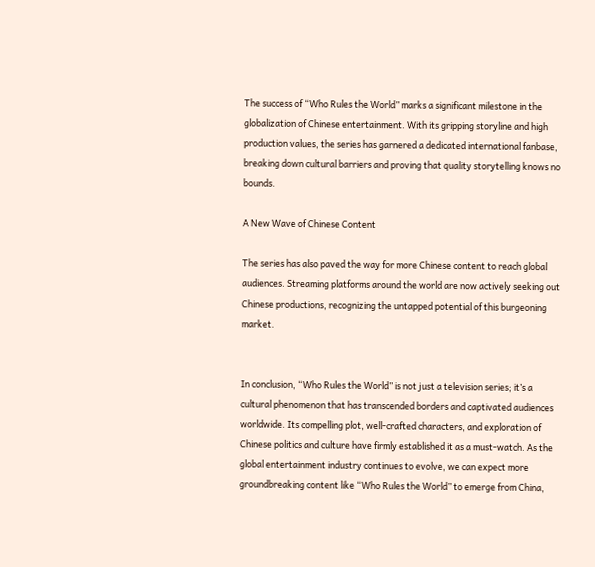The success of “Who Rules the World” marks a significant milestone in the globalization of Chinese entertainment. With its gripping storyline and high production values, the series has garnered a dedicated international fanbase, breaking down cultural barriers and proving that quality storytelling knows no bounds.

A New Wave of Chinese Content

The series has also paved the way for more Chinese content to reach global audiences. Streaming platforms around the world are now actively seeking out Chinese productions, recognizing the untapped potential of this burgeoning market.


In conclusion, “Who Rules the World” is not just a television series; it’s a cultural phenomenon that has transcended borders and captivated audiences worldwide. Its compelling plot, well-crafted characters, and exploration of Chinese politics and culture have firmly established it as a must-watch. As the global entertainment industry continues to evolve, we can expect more groundbreaking content like “Who Rules the World” to emerge from China,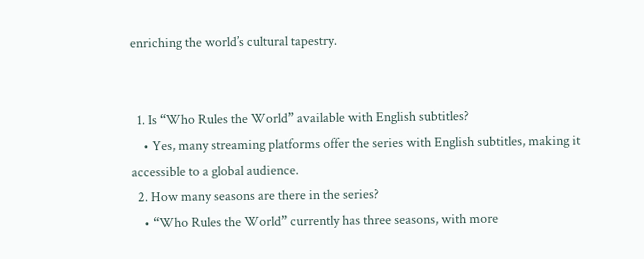enriching the world’s cultural tapestry.


  1. Is “Who Rules the World” available with English subtitles?
    • Yes, many streaming platforms offer the series with English subtitles, making it accessible to a global audience.
  2. How many seasons are there in the series?
    • “Who Rules the World” currently has three seasons, with more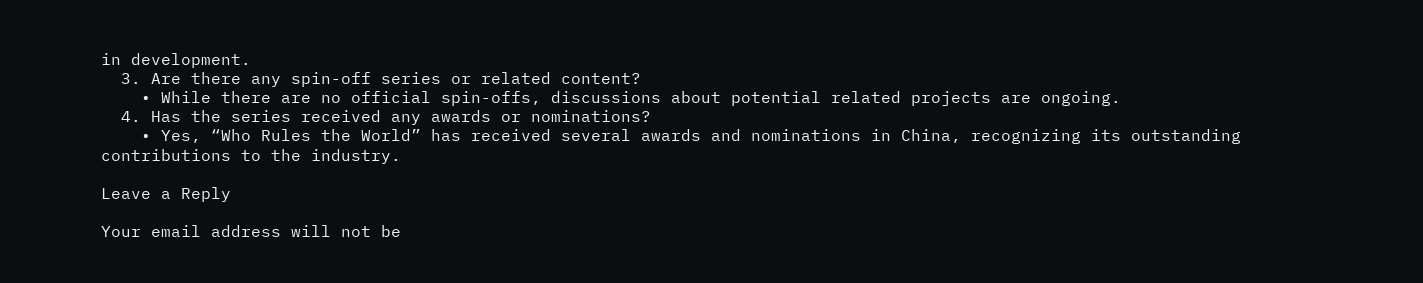in development.
  3. Are there any spin-off series or related content?
    • While there are no official spin-offs, discussions about potential related projects are ongoing.
  4. Has the series received any awards or nominations?
    • Yes, “Who Rules the World” has received several awards and nominations in China, recognizing its outstanding contributions to the industry.

Leave a Reply

Your email address will not be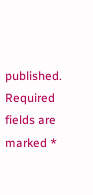published. Required fields are marked *